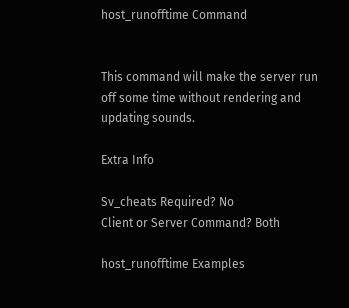host_runofftime Command


This command will make the server run off some time without rendering and updating sounds.

Extra Info

Sv_cheats Required? No
Client or Server Command? Both

host_runofftime Examples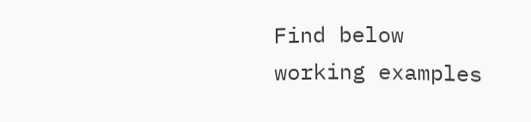Find below working examples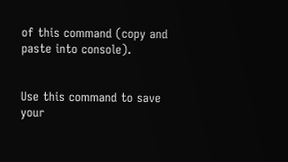of this command (copy and paste into console).


Use this command to save your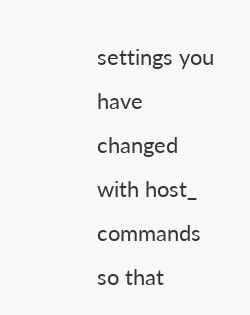settings you have changed with host_ commands so that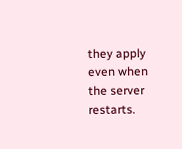they apply even when the server restarts.